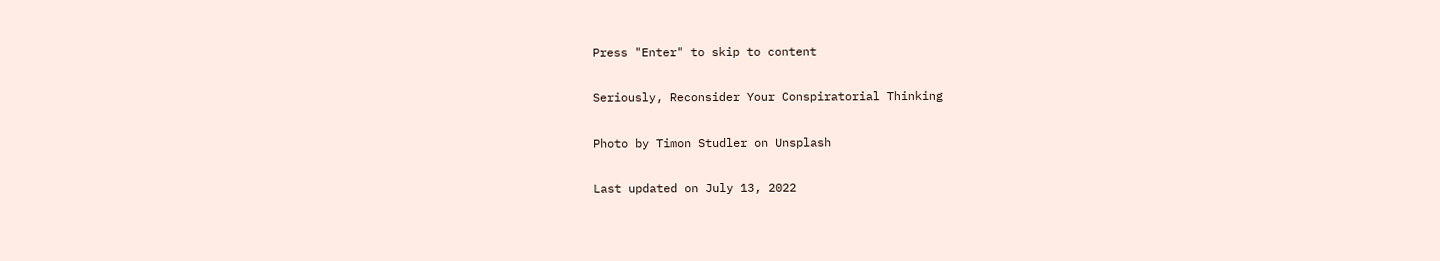Press "Enter" to skip to content

Seriously, Reconsider Your Conspiratorial Thinking

Photo by Timon Studler on Unsplash

Last updated on July 13, 2022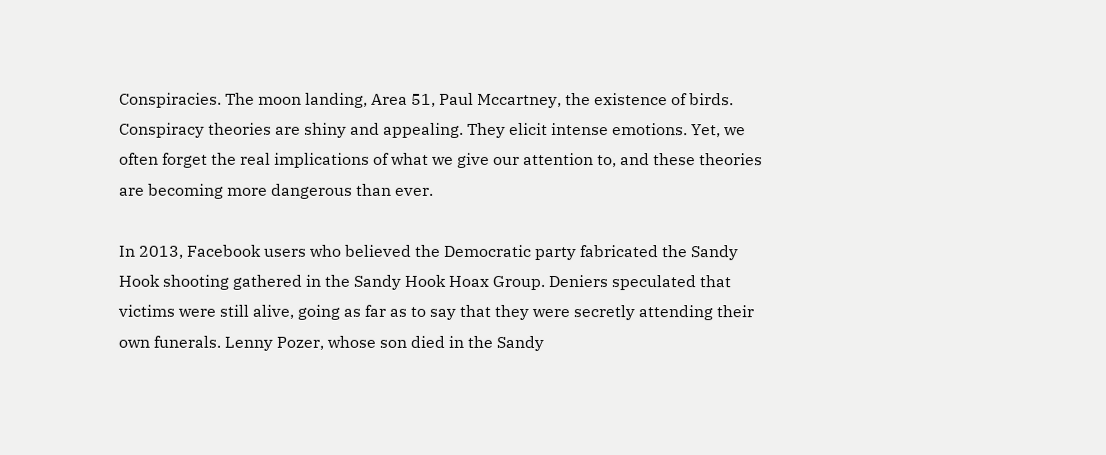Conspiracies. The moon landing, Area 51, Paul Mccartney, the existence of birds. Conspiracy theories are shiny and appealing. They elicit intense emotions. Yet, we often forget the real implications of what we give our attention to, and these theories are becoming more dangerous than ever.

In 2013, Facebook users who believed the Democratic party fabricated the Sandy Hook shooting gathered in the Sandy Hook Hoax Group. Deniers speculated that victims were still alive, going as far as to say that they were secretly attending their own funerals. Lenny Pozer, whose son died in the Sandy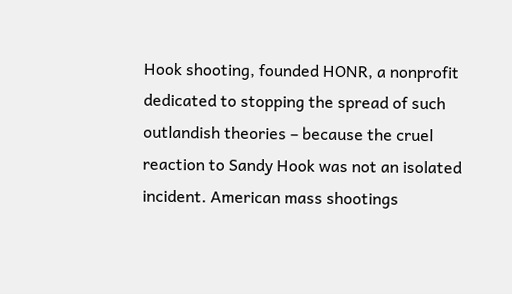Hook shooting, founded HONR, a nonprofit dedicated to stopping the spread of such outlandish theories – because the cruel reaction to Sandy Hook was not an isolated incident. American mass shootings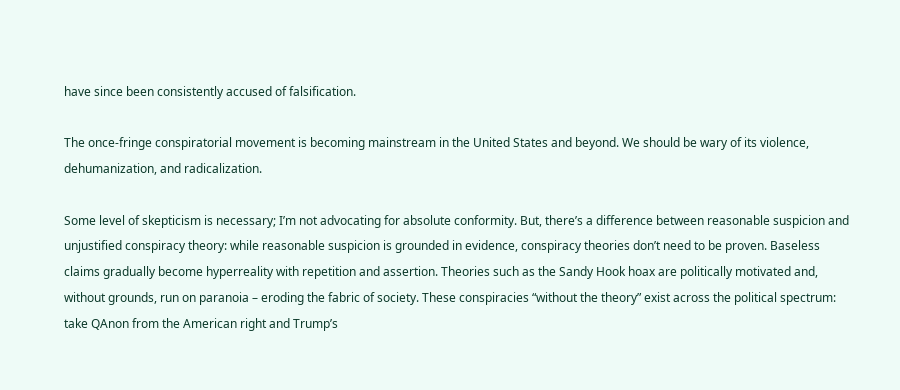have since been consistently accused of falsification.

The once-fringe conspiratorial movement is becoming mainstream in the United States and beyond. We should be wary of its violence, dehumanization, and radicalization.

Some level of skepticism is necessary; I’m not advocating for absolute conformity. But, there’s a difference between reasonable suspicion and unjustified conspiracy theory: while reasonable suspicion is grounded in evidence, conspiracy theories don’t need to be proven. Baseless claims gradually become hyperreality with repetition and assertion. Theories such as the Sandy Hook hoax are politically motivated and, without grounds, run on paranoia – eroding the fabric of society. These conspiracies “without the theory” exist across the political spectrum: take QAnon from the American right and Trump’s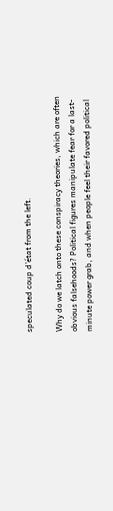speculated coup d’état from the left.

Why do we latch onto these conspiracy theories, which are often obvious falsehoods? Political figures manipulate fear for a last-minute power grab, and when people feel their favored political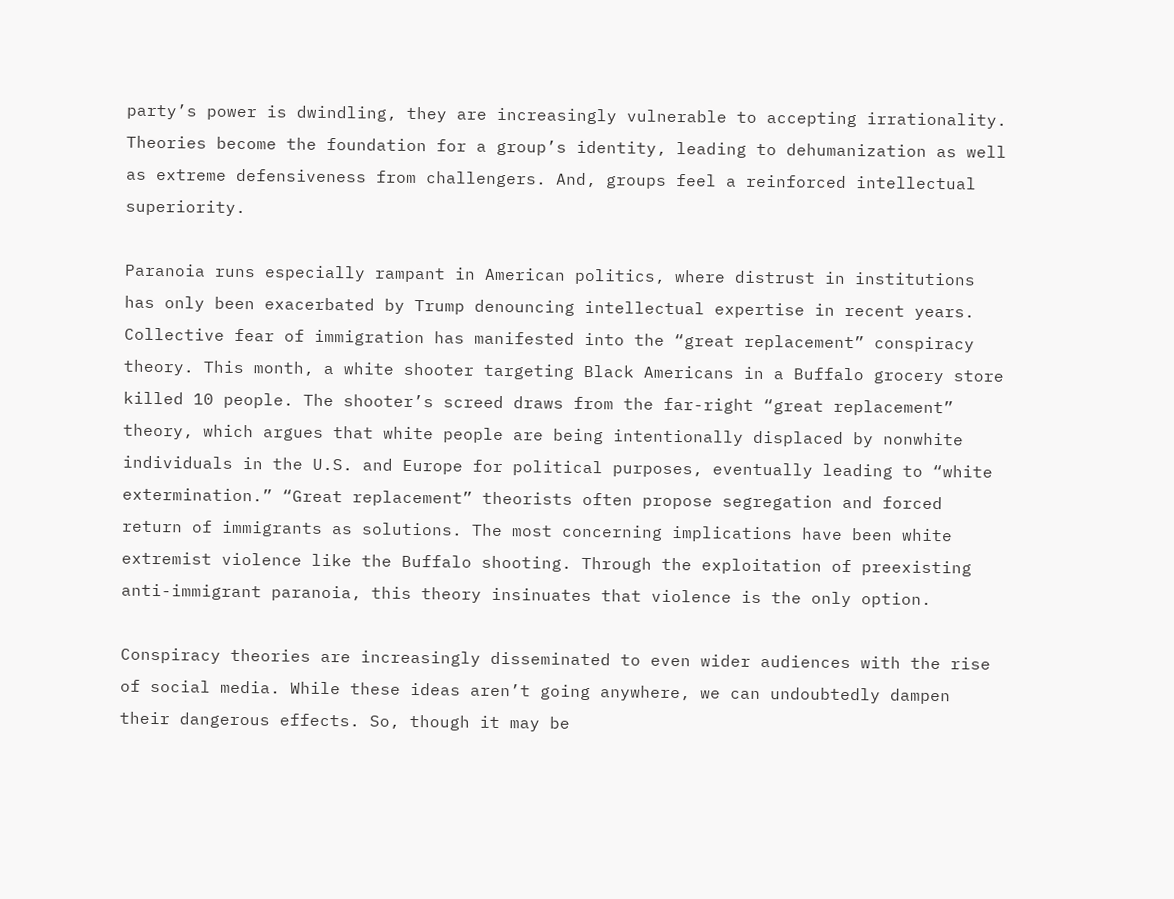party’s power is dwindling, they are increasingly vulnerable to accepting irrationality. Theories become the foundation for a group’s identity, leading to dehumanization as well as extreme defensiveness from challengers. And, groups feel a reinforced intellectual superiority.

Paranoia runs especially rampant in American politics, where distrust in institutions has only been exacerbated by Trump denouncing intellectual expertise in recent years. Collective fear of immigration has manifested into the “great replacement” conspiracy theory. This month, a white shooter targeting Black Americans in a Buffalo grocery store killed 10 people. The shooter’s screed draws from the far-right “great replacement” theory, which argues that white people are being intentionally displaced by nonwhite individuals in the U.S. and Europe for political purposes, eventually leading to “white extermination.” “Great replacement” theorists often propose segregation and forced return of immigrants as solutions. The most concerning implications have been white extremist violence like the Buffalo shooting. Through the exploitation of preexisting anti-immigrant paranoia, this theory insinuates that violence is the only option.

Conspiracy theories are increasingly disseminated to even wider audiences with the rise of social media. While these ideas aren’t going anywhere, we can undoubtedly dampen their dangerous effects. So, though it may be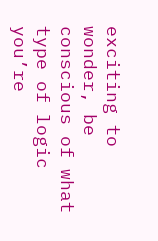exciting to wonder, be conscious of what type of logic you’re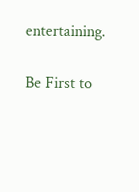entertaining.

Be First to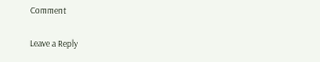Comment

Leave a Reply